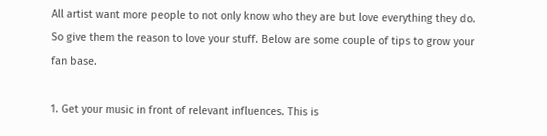All artist want more people to not only know who they are but love everything they do. So give them the reason to love your stuff. Below are some couple of tips to grow your fan base.

1. Get your music in front of relevant influences. This is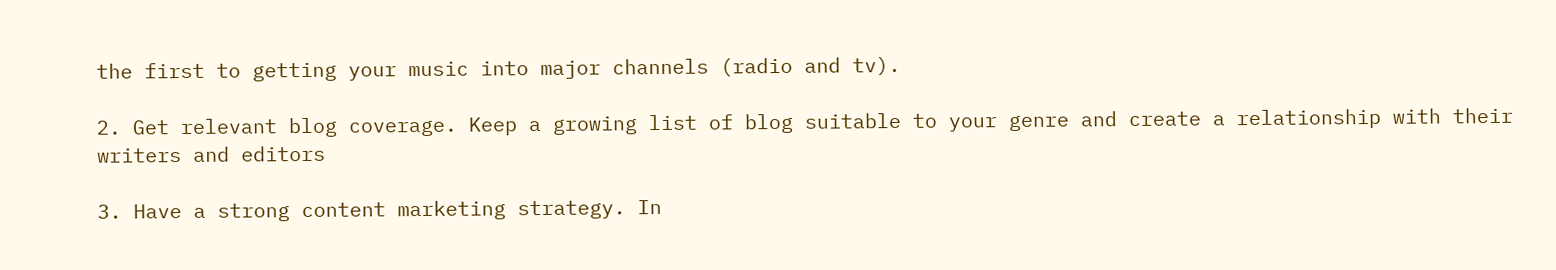the first to getting your music into major channels (radio and tv).

2. Get relevant blog coverage. Keep a growing list of blog suitable to your genre and create a relationship with their writers and editors

3. Have a strong content marketing strategy. In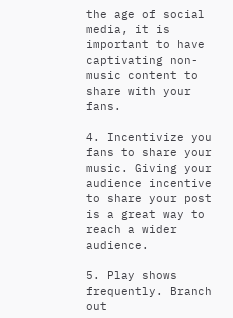the age of social media, it is important to have captivating non-music content to share with your fans.

4. Incentivize you fans to share your music. Giving your audience incentive to share your post is a great way to reach a wider audience.

5. Play shows frequently. Branch out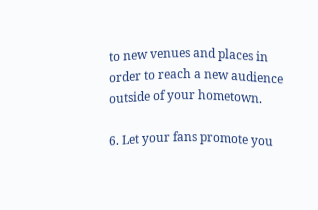to new venues and places in order to reach a new audience outside of your hometown.

6. Let your fans promote you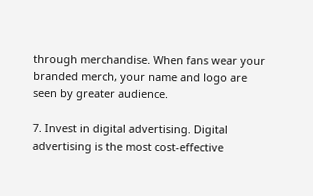through merchandise. When fans wear your branded merch, your name and logo are seen by greater audience.

7. Invest in digital advertising. Digital advertising is the most cost-effective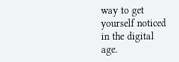way to get yourself noticed in the digital age.